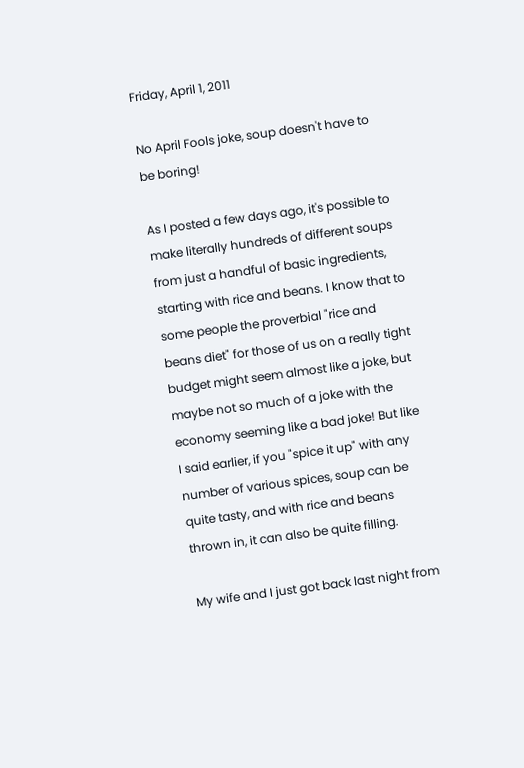Friday, April 1, 2011

No April Fools joke, soup doesn't have to be boring!

As I posted a few days ago, it's possible to make literally hundreds of different soups from just a handful of basic ingredients, starting with rice and beans. I know that to some people the proverbial "rice and beans diet" for those of us on a really tight budget might seem almost like a joke, but maybe not so much of a joke with the economy seeming like a bad joke! But like I said earlier, if you "spice it up" with any number of various spices, soup can be quite tasty, and with rice and beans thrown in, it can also be quite filling.

My wife and I just got back last night from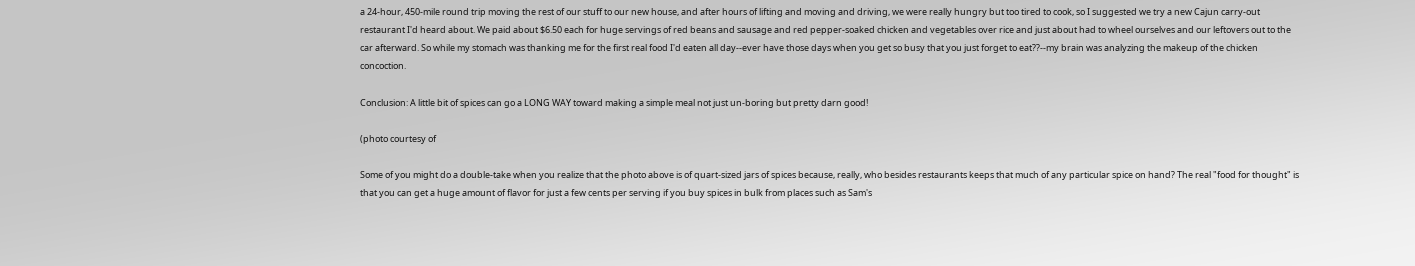a 24-hour, 450-mile round trip moving the rest of our stuff to our new house, and after hours of lifting and moving and driving, we were really hungry but too tired to cook, so I suggested we try a new Cajun carry-out restaurant I'd heard about. We paid about $6.50 each for huge servings of red beans and sausage and red pepper-soaked chicken and vegetables over rice and just about had to wheel ourselves and our leftovers out to the car afterward. So while my stomach was thanking me for the first real food I'd eaten all day--ever have those days when you get so busy that you just forget to eat??--my brain was analyzing the makeup of the chicken concoction.

Conclusion: A little bit of spices can go a LONG WAY toward making a simple meal not just un-boring but pretty darn good!

(photo courtesy of

Some of you might do a double-take when you realize that the photo above is of quart-sized jars of spices because, really, who besides restaurants keeps that much of any particular spice on hand? The real "food for thought" is that you can get a huge amount of flavor for just a few cents per serving if you buy spices in bulk from places such as Sam's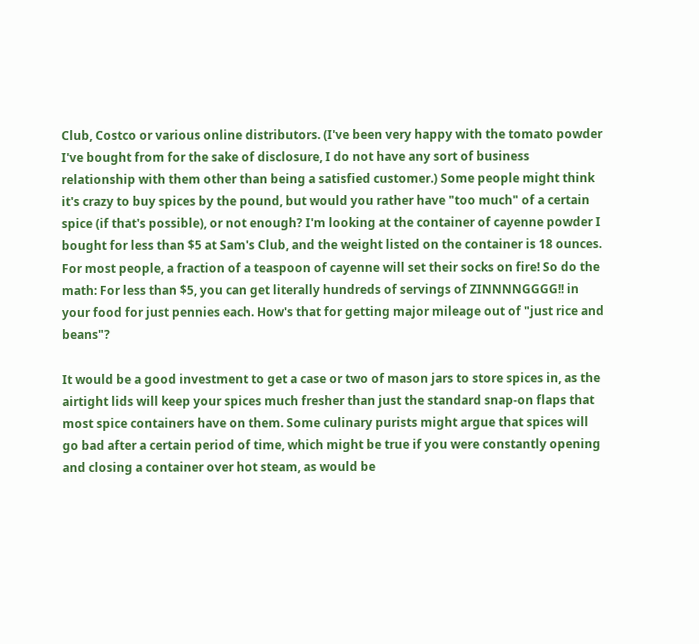Club, Costco or various online distributors. (I've been very happy with the tomato powder I've bought from for the sake of disclosure, I do not have any sort of business relationship with them other than being a satisfied customer.) Some people might think it's crazy to buy spices by the pound, but would you rather have "too much" of a certain spice (if that's possible), or not enough? I'm looking at the container of cayenne powder I bought for less than $5 at Sam's Club, and the weight listed on the container is 18 ounces. For most people, a fraction of a teaspoon of cayenne will set their socks on fire! So do the math: For less than $5, you can get literally hundreds of servings of ZINNNNGGGG!! in your food for just pennies each. How's that for getting major mileage out of "just rice and beans"?

It would be a good investment to get a case or two of mason jars to store spices in, as the airtight lids will keep your spices much fresher than just the standard snap-on flaps that most spice containers have on them. Some culinary purists might argue that spices will go bad after a certain period of time, which might be true if you were constantly opening and closing a container over hot steam, as would be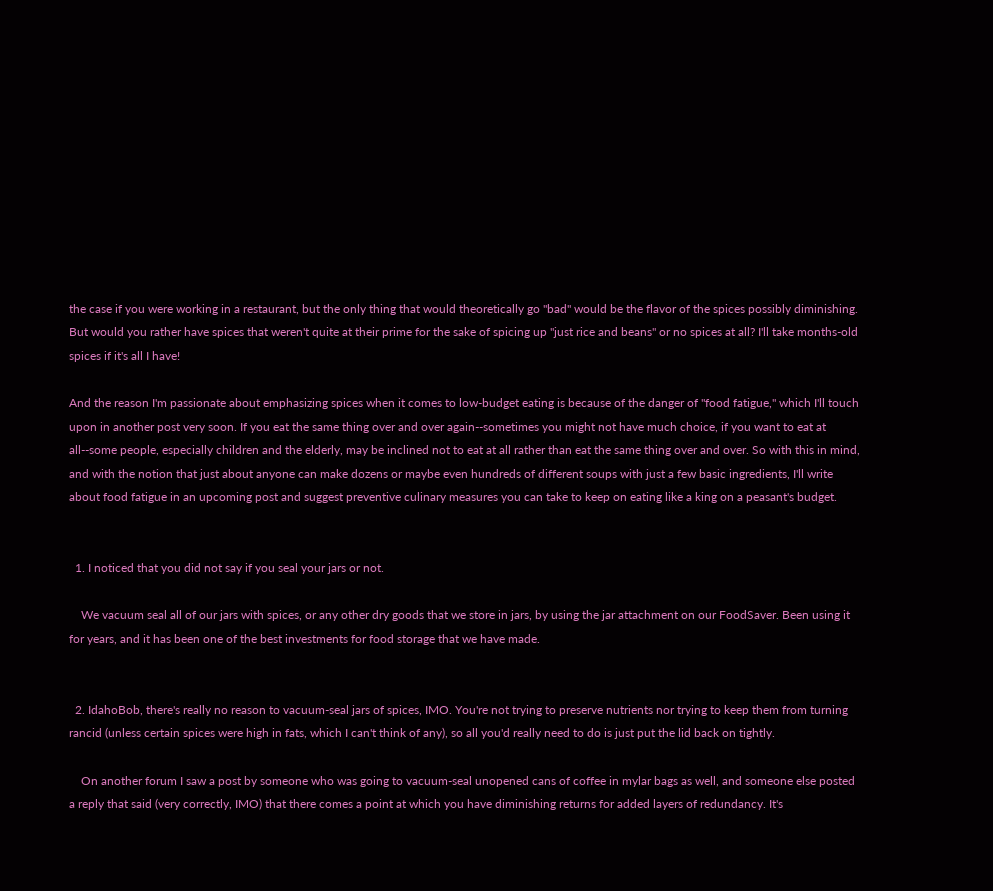the case if you were working in a restaurant, but the only thing that would theoretically go "bad" would be the flavor of the spices possibly diminishing. But would you rather have spices that weren't quite at their prime for the sake of spicing up "just rice and beans" or no spices at all? I'll take months-old spices if it's all I have!

And the reason I'm passionate about emphasizing spices when it comes to low-budget eating is because of the danger of "food fatigue," which I'll touch upon in another post very soon. If you eat the same thing over and over again--sometimes you might not have much choice, if you want to eat at all--some people, especially children and the elderly, may be inclined not to eat at all rather than eat the same thing over and over. So with this in mind, and with the notion that just about anyone can make dozens or maybe even hundreds of different soups with just a few basic ingredients, I'll write about food fatigue in an upcoming post and suggest preventive culinary measures you can take to keep on eating like a king on a peasant's budget.


  1. I noticed that you did not say if you seal your jars or not.

    We vacuum seal all of our jars with spices, or any other dry goods that we store in jars, by using the jar attachment on our FoodSaver. Been using it for years, and it has been one of the best investments for food storage that we have made.


  2. IdahoBob, there's really no reason to vacuum-seal jars of spices, IMO. You're not trying to preserve nutrients nor trying to keep them from turning rancid (unless certain spices were high in fats, which I can't think of any), so all you'd really need to do is just put the lid back on tightly.

    On another forum I saw a post by someone who was going to vacuum-seal unopened cans of coffee in mylar bags as well, and someone else posted a reply that said (very correctly, IMO) that there comes a point at which you have diminishing returns for added layers of redundancy. It's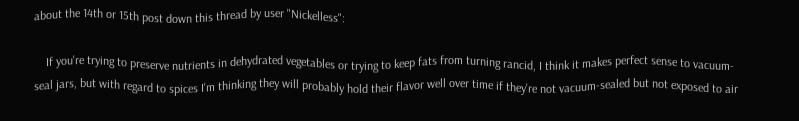about the 14th or 15th post down this thread by user "Nickelless":

    If you're trying to preserve nutrients in dehydrated vegetables or trying to keep fats from turning rancid, I think it makes perfect sense to vacuum-seal jars, but with regard to spices I'm thinking they will probably hold their flavor well over time if they're not vacuum-sealed but not exposed to air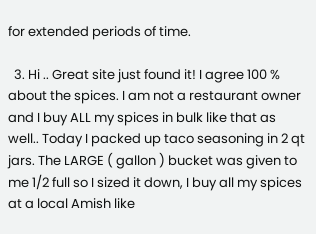for extended periods of time.

  3. Hi .. Great site just found it! I agree 100 % about the spices. I am not a restaurant owner and I buy ALL my spices in bulk like that as well.. Today I packed up taco seasoning in 2 qt jars. The LARGE ( gallon ) bucket was given to me 1/2 full so I sized it down, I buy all my spices at a local Amish like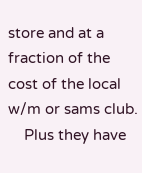store and at a fraction of the cost of the local w/m or sams club.
    Plus they have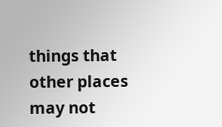things that other places may not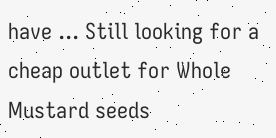have ... Still looking for a cheap outlet for Whole Mustard seeds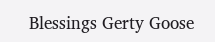Blessings Gerty Goose